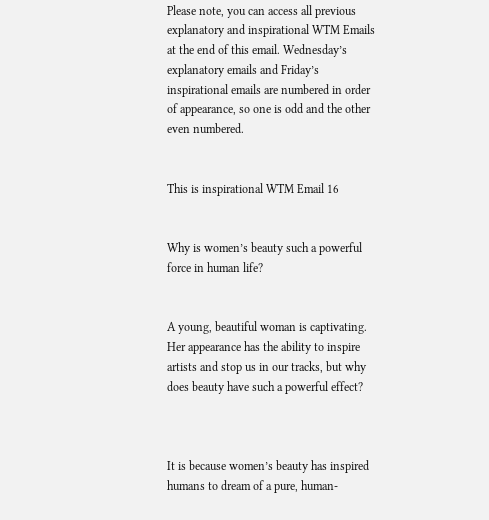Please note, you can access all previous explanatory and inspirational WTM Emails at the end of this email. Wednesday’s explanatory emails and Friday’s inspirational emails are numbered in order of appearance, so one is odd and the other even numbered.


This is inspirational WTM Email 16


Why is women’s beauty such a powerful force in human life?


A young, beautiful woman is captivating. Her appearance has the ability to inspire artists and stop us in our tracks, but why does beauty have such a powerful effect?



It is because women’s beauty has inspired humans to dream of a pure, human-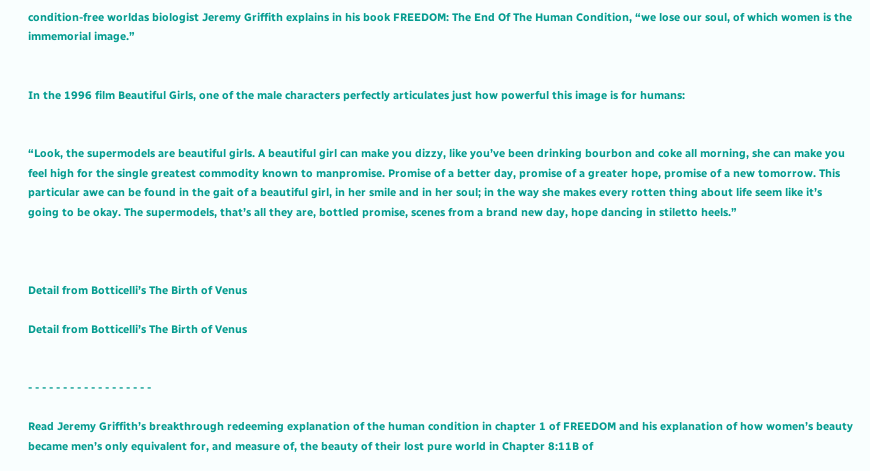condition-free worldas biologist Jeremy Griffith explains in his book FREEDOM: The End Of The Human Condition, “we lose our soul, of which women is the immemorial image.”


In the 1996 film Beautiful Girls, one of the male characters perfectly articulates just how powerful this image is for humans:


“Look, the supermodels are beautiful girls. A beautiful girl can make you dizzy, like you’ve been drinking bourbon and coke all morning, she can make you feel high for the single greatest commodity known to manpromise. Promise of a better day, promise of a greater hope, promise of a new tomorrow. This particular awe can be found in the gait of a beautiful girl, in her smile and in her soul; in the way she makes every rotten thing about life seem like it’s going to be okay. The supermodels, that’s all they are, bottled promise, scenes from a brand new day, hope dancing in stiletto heels.”



Detail from Botticelli’s The Birth of Venus

Detail from Botticelli’s The Birth of Venus


- - - - - - - - - - - - - - - - - -

Read Jeremy Griffith’s breakthrough redeeming explanation of the human condition in chapter 1 of FREEDOM and his explanation of how women’s beauty became men’s only equivalent for, and measure of, the beauty of their lost pure world in Chapter 8:11B of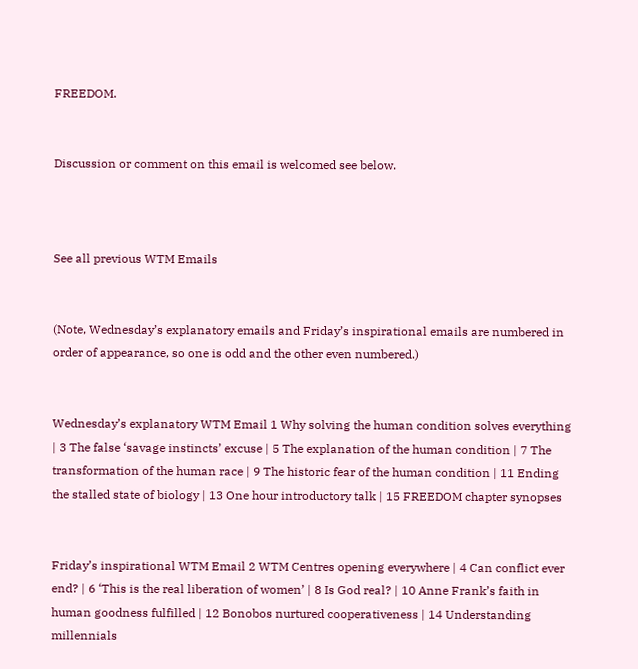FREEDOM.


Discussion or comment on this email is welcomed see below.



See all previous WTM Emails


(Note, Wednesday’s explanatory emails and Friday’s inspirational emails are numbered in order of appearance, so one is odd and the other even numbered.)


Wednesday’s explanatory WTM Email 1 Why solving the human condition solves everything | 3 The false ‘savage instincts’ excuse | 5 The explanation of the human condition | 7 The transformation of the human race | 9 The historic fear of the human condition | 11 Ending the stalled state of biology | 13 One hour introductory talk | 15 FREEDOM chapter synopses


Friday’s inspirational WTM Email 2 WTM Centres opening everywhere | 4 Can conflict ever end? | 6 ‘This is the real liberation of women’ | 8 Is God real? | 10 Anne Frank’s faith in human goodness fulfilled | 12 Bonobos nurtured cooperativeness | 14 Understanding millennials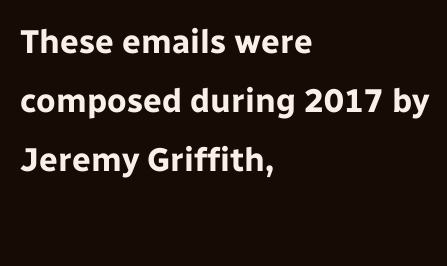These emails were composed during 2017 by Jeremy Griffith,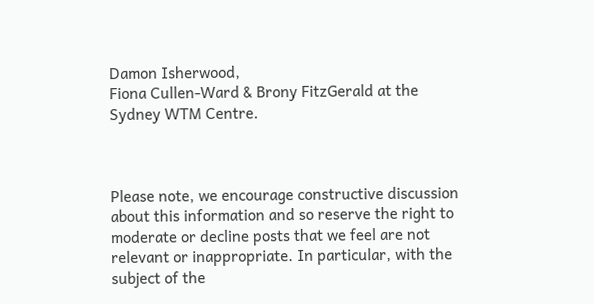Damon Isherwood,
Fiona Cullen-Ward & Brony FitzGerald at the Sydney WTM Centre.



Please note, we encourage constructive discussion about this information and so reserve the right to moderate or decline posts that we feel are not relevant or inappropriate. In particular, with the subject of the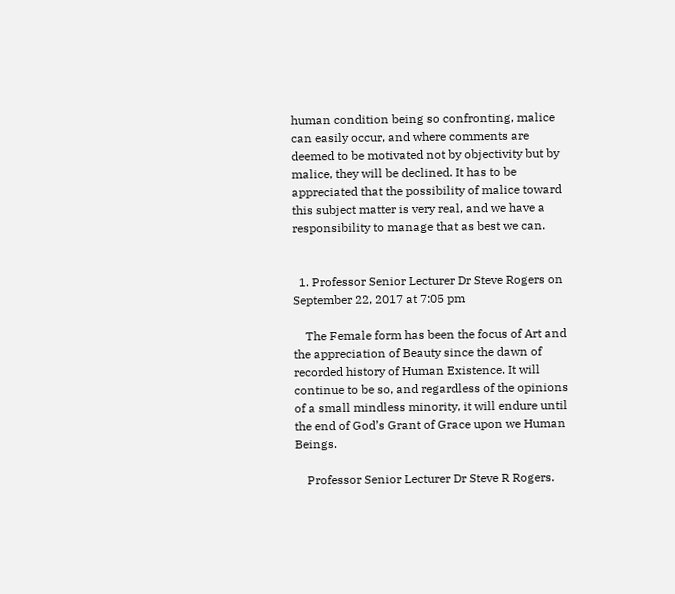human condition being so confronting, malice can easily occur, and where comments are deemed to be motivated not by objectivity but by malice, they will be declined. It has to be appreciated that the possibility of malice toward this subject matter is very real, and we have a responsibility to manage that as best we can.


  1. Professor Senior Lecturer Dr Steve Rogers on September 22, 2017 at 7:05 pm

    The Female form has been the focus of Art and the appreciation of Beauty since the dawn of recorded history of Human Existence. It will continue to be so, and regardless of the opinions of a small mindless minority, it will endure until the end of God’s Grant of Grace upon we Human Beings.

    Professor Senior Lecturer Dr Steve R Rogers.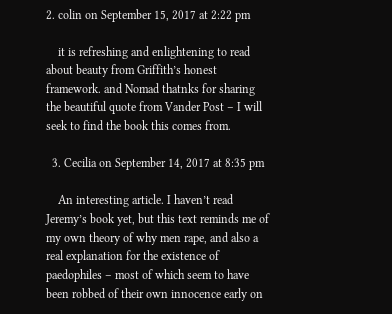2. colin on September 15, 2017 at 2:22 pm

    it is refreshing and enlightening to read about beauty from Griffith’s honest framework. and Nomad thatnks for sharing the beautiful quote from Vander Post – I will seek to find the book this comes from.

  3. Cecilia on September 14, 2017 at 8:35 pm

    An interesting article. I haven’t read Jeremy’s book yet, but this text reminds me of my own theory of why men rape, and also a real explanation for the existence of paedophiles – most of which seem to have been robbed of their own innocence early on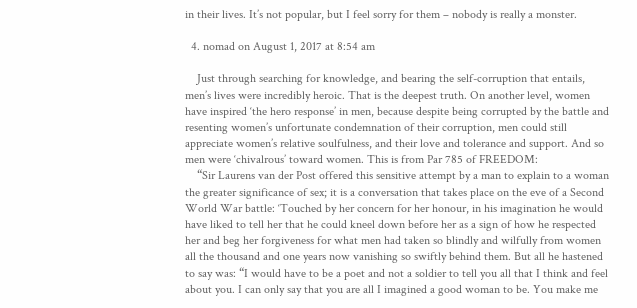in their lives. It’s not popular, but I feel sorry for them – nobody is really a monster.

  4. nomad on August 1, 2017 at 8:54 am

    Just through searching for knowledge, and bearing the self-corruption that entails, men’s lives were incredibly heroic. That is the deepest truth. On another level, women have inspired ‘the hero response’ in men, because despite being corrupted by the battle and resenting women’s unfortunate condemnation of their corruption, men could still appreciate women’s relative soulfulness, and their love and tolerance and support. And so men were ‘chivalrous’ toward women. This is from Par 785 of FREEDOM:
    “Sir Laurens van der Post offered this sensitive attempt by a man to explain to a woman the greater significance of sex; it is a conversation that takes place on the eve of a Second World War battle: ‘Touched by her concern for her honour, in his imagination he would have liked to tell her that he could kneel down before her as a sign of how he respected her and beg her forgiveness for what men had taken so blindly and wilfully from women all the thousand and one years now vanishing so swiftly behind them. But all he hastened to say was: “I would have to be a poet and not a soldier to tell you all that I think and feel about you. I can only say that you are all I imagined a good woman to be. You make me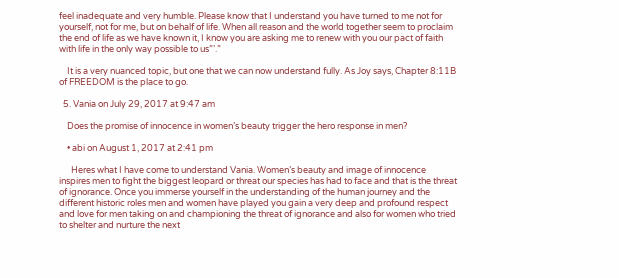feel inadequate and very humble. Please know that I understand you have turned to me not for yourself, not for me, but on behalf of life. When all reason and the world together seem to proclaim the end of life as we have known it, I know you are asking me to renew with you our pact of faith with life in the only way possible to us”’.”

    It is a very nuanced topic, but one that we can now understand fully. As Joy says, Chapter 8:11B of FREEDOM is the place to go.

  5. Vania on July 29, 2017 at 9:47 am

    Does the promise of innocence in women’s beauty trigger the hero response in men?

    • abi on August 1, 2017 at 2:41 pm

      Heres what I have come to understand Vania. Women’s beauty and image of innocence inspires men to fight the biggest leopard or threat our species has had to face and that is the threat of ignorance. Once you immerse yourself in the understanding of the human journey and the different historic roles men and women have played you gain a very deep and profound respect and love for men taking on and championing the threat of ignorance and also for women who tried to shelter and nurture the next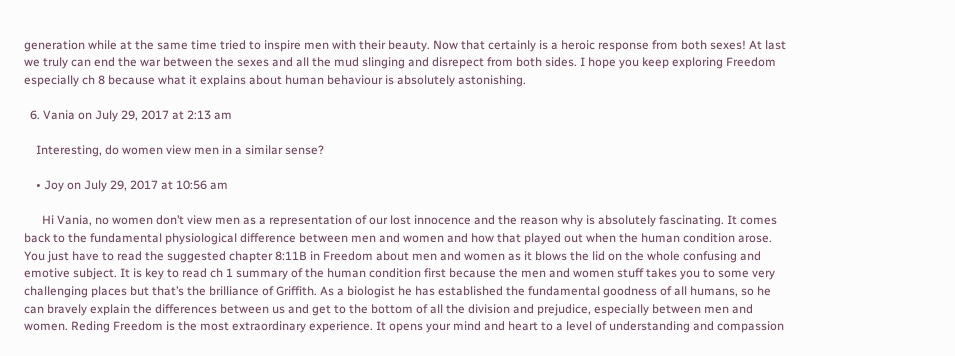generation while at the same time tried to inspire men with their beauty. Now that certainly is a heroic response from both sexes! At last we truly can end the war between the sexes and all the mud slinging and disrepect from both sides. I hope you keep exploring Freedom especially ch 8 because what it explains about human behaviour is absolutely astonishing.

  6. Vania on July 29, 2017 at 2:13 am

    Interesting, do women view men in a similar sense?

    • Joy on July 29, 2017 at 10:56 am

      Hi Vania, no women don’t view men as a representation of our lost innocence and the reason why is absolutely fascinating. It comes back to the fundamental physiological difference between men and women and how that played out when the human condition arose. You just have to read the suggested chapter 8:11B in Freedom about men and women as it blows the lid on the whole confusing and emotive subject. It is key to read ch 1 summary of the human condition first because the men and women stuff takes you to some very challenging places but that’s the brilliance of Griffith. As a biologist he has established the fundamental goodness of all humans, so he can bravely explain the differences between us and get to the bottom of all the division and prejudice, especially between men and women. Reding Freedom is the most extraordinary experience. It opens your mind and heart to a level of understanding and compassion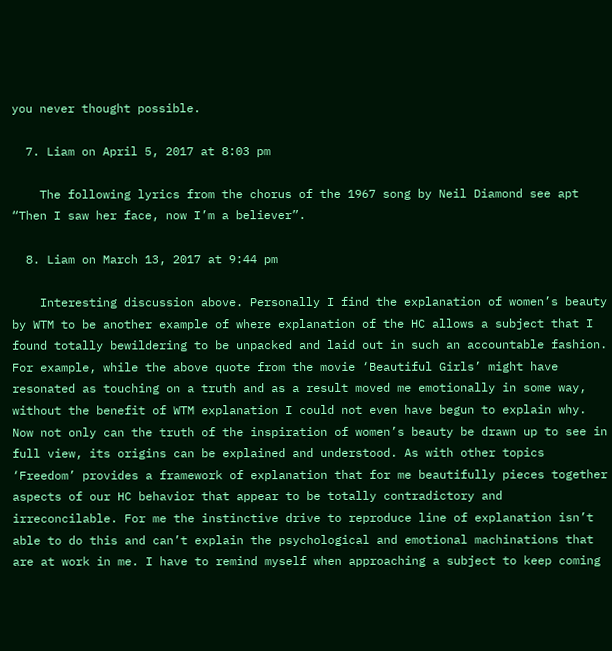you never thought possible.

  7. Liam on April 5, 2017 at 8:03 pm

    The following lyrics from the chorus of the 1967 song by Neil Diamond see apt “Then I saw her face, now I’m a believer”.

  8. Liam on March 13, 2017 at 9:44 pm

    Interesting discussion above. Personally I find the explanation of women’s beauty by WTM to be another example of where explanation of the HC allows a subject that I found totally bewildering to be unpacked and laid out in such an accountable fashion. For example, while the above quote from the movie ‘Beautiful Girls’ might have resonated as touching on a truth and as a result moved me emotionally in some way, without the benefit of WTM explanation I could not even have begun to explain why. Now not only can the truth of the inspiration of women’s beauty be drawn up to see in full view, its origins can be explained and understood. As with other topics ‘Freedom’ provides a framework of explanation that for me beautifully pieces together aspects of our HC behavior that appear to be totally contradictory and irreconcilable. For me the instinctive drive to reproduce line of explanation isn’t able to do this and can’t explain the psychological and emotional machinations that are at work in me. I have to remind myself when approaching a subject to keep coming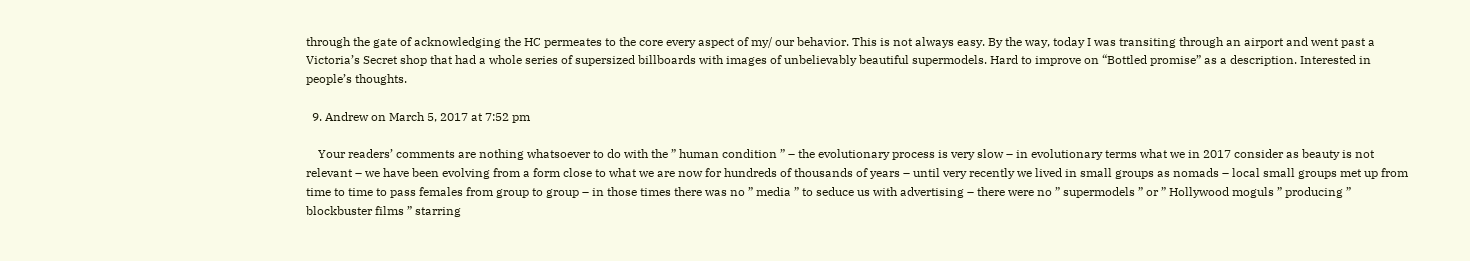through the gate of acknowledging the HC permeates to the core every aspect of my/ our behavior. This is not always easy. By the way, today I was transiting through an airport and went past a Victoria’s Secret shop that had a whole series of supersized billboards with images of unbelievably beautiful supermodels. Hard to improve on “Bottled promise” as a description. Interested in people’s thoughts.

  9. Andrew on March 5, 2017 at 7:52 pm

    Your readers’ comments are nothing whatsoever to do with the ” human condition ” – the evolutionary process is very slow – in evolutionary terms what we in 2017 consider as beauty is not relevant – we have been evolving from a form close to what we are now for hundreds of thousands of years – until very recently we lived in small groups as nomads – local small groups met up from time to time to pass females from group to group – in those times there was no ” media ” to seduce us with advertising – there were no ” supermodels ” or ” Hollywood moguls ” producing ” blockbuster films ” starring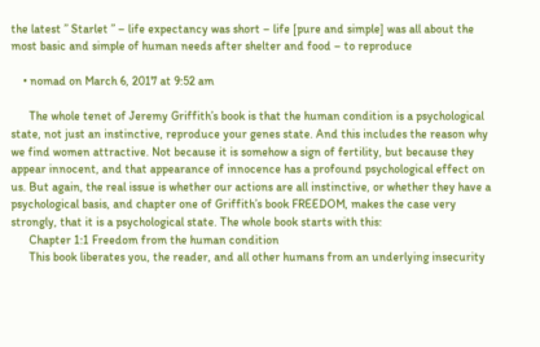the latest ” Starlet ” – life expectancy was short – life [pure and simple] was all about the most basic and simple of human needs after shelter and food – to reproduce

    • nomad on March 6, 2017 at 9:52 am

      The whole tenet of Jeremy Griffith’s book is that the human condition is a psychological state, not just an instinctive, reproduce your genes state. And this includes the reason why we find women attractive. Not because it is somehow a sign of fertility, but because they appear innocent, and that appearance of innocence has a profound psychological effect on us. But again, the real issue is whether our actions are all instinctive, or whether they have a psychological basis, and chapter one of Griffith’s book FREEDOM, makes the case very strongly, that it is a psychological state. The whole book starts with this:
      Chapter 1:1 Freedom from the human condition
      This book liberates you, the reader, and all other humans from an underlying insecurity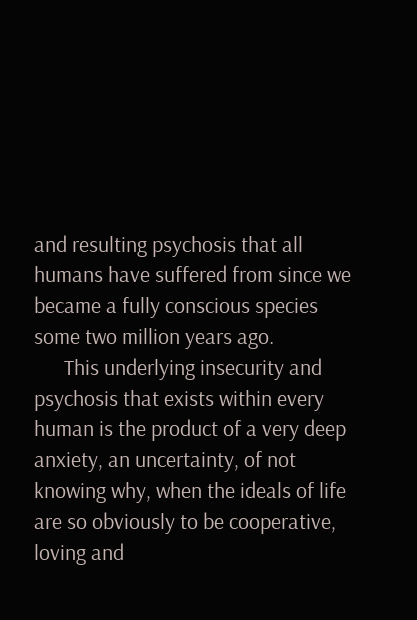and resulting psychosis that all humans have suffered from since we became a fully conscious species some two million years ago.
      This underlying insecurity and psychosis that exists within every human is the product of a very deep anxiety, an uncertainty, of not knowing why, when the ideals of life are so obviously to be cooperative, loving and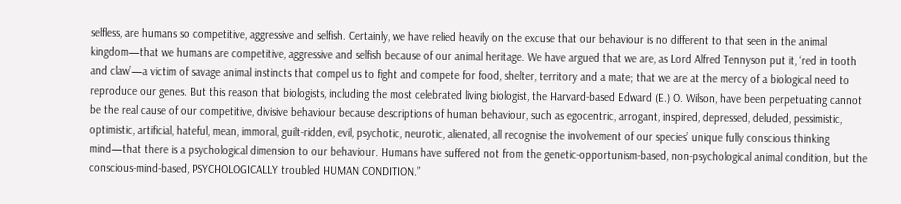selfless, are humans so competitive, aggressive and selfish. Certainly, we have relied heavily on the excuse that our behaviour is no different to that seen in the animal kingdom—that we humans are competitive, aggressive and selfish because of our animal heritage. We have argued that we are, as Lord Alfred Tennyson put it, ‘red in tooth and claw’—a victim of savage animal instincts that compel us to fight and compete for food, shelter, territory and a mate; that we are at the mercy of a biological need to reproduce our genes. But this reason that biologists, including the most celebrated living biologist, the Harvard-based Edward (E.) O. Wilson, have been perpetuating cannot be the real cause of our competitive, divisive behaviour because descriptions of human behaviour, such as egocentric, arrogant, inspired, depressed, deluded, pessimistic, optimistic, artificial, hateful, mean, immoral, guilt-ridden, evil, psychotic, neurotic, alienated, all recognise the involvement of our species’ unique fully conscious thinking mind—that there is a psychological dimension to our behaviour. Humans have suffered not from the genetic-opportunism-based, non-psychological animal condition, but the conscious-mind-based, PSYCHOLOGICALLY troubled HUMAN CONDITION.”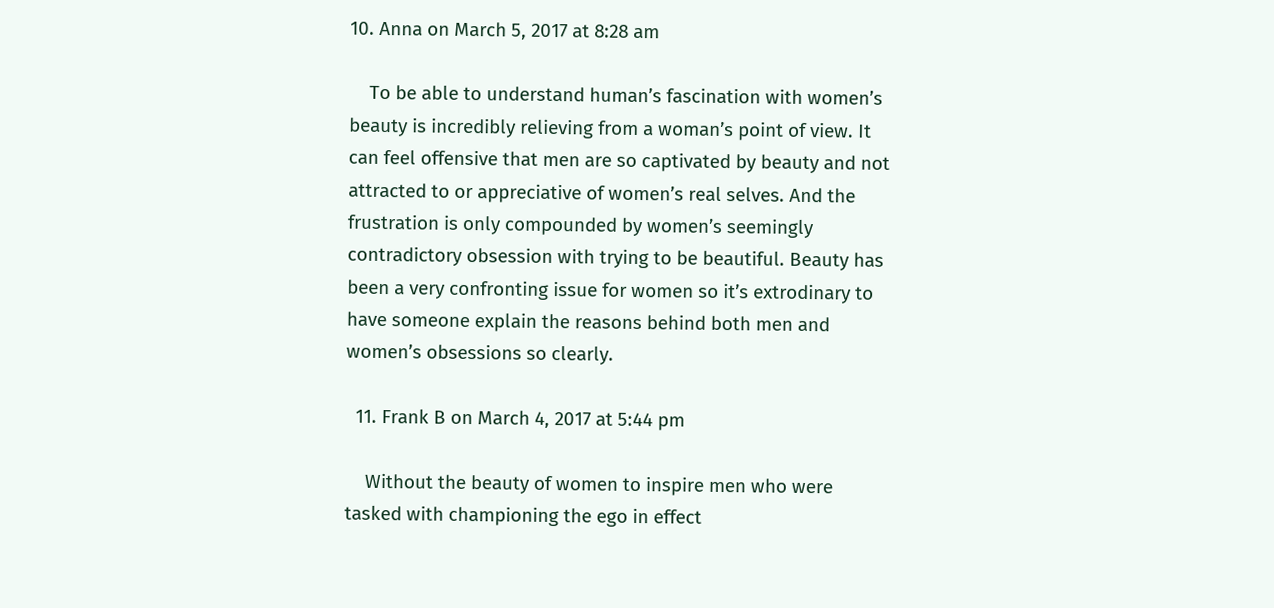10. Anna on March 5, 2017 at 8:28 am

    To be able to understand human’s fascination with women’s beauty is incredibly relieving from a woman’s point of view. It can feel offensive that men are so captivated by beauty and not attracted to or appreciative of women’s real selves. And the frustration is only compounded by women’s seemingly contradictory obsession with trying to be beautiful. Beauty has been a very confronting issue for women so it’s extrodinary to have someone explain the reasons behind both men and women’s obsessions so clearly.

  11. Frank B on March 4, 2017 at 5:44 pm

    Without the beauty of women to inspire men who were tasked with championing the ego in effect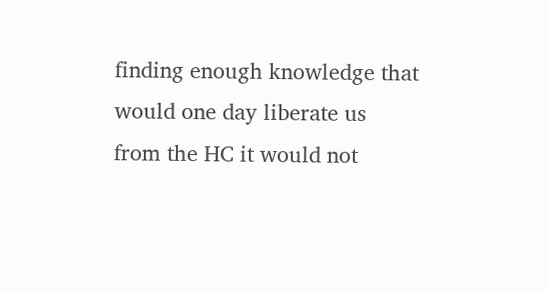finding enough knowledge that would one day liberate us from the HC it would not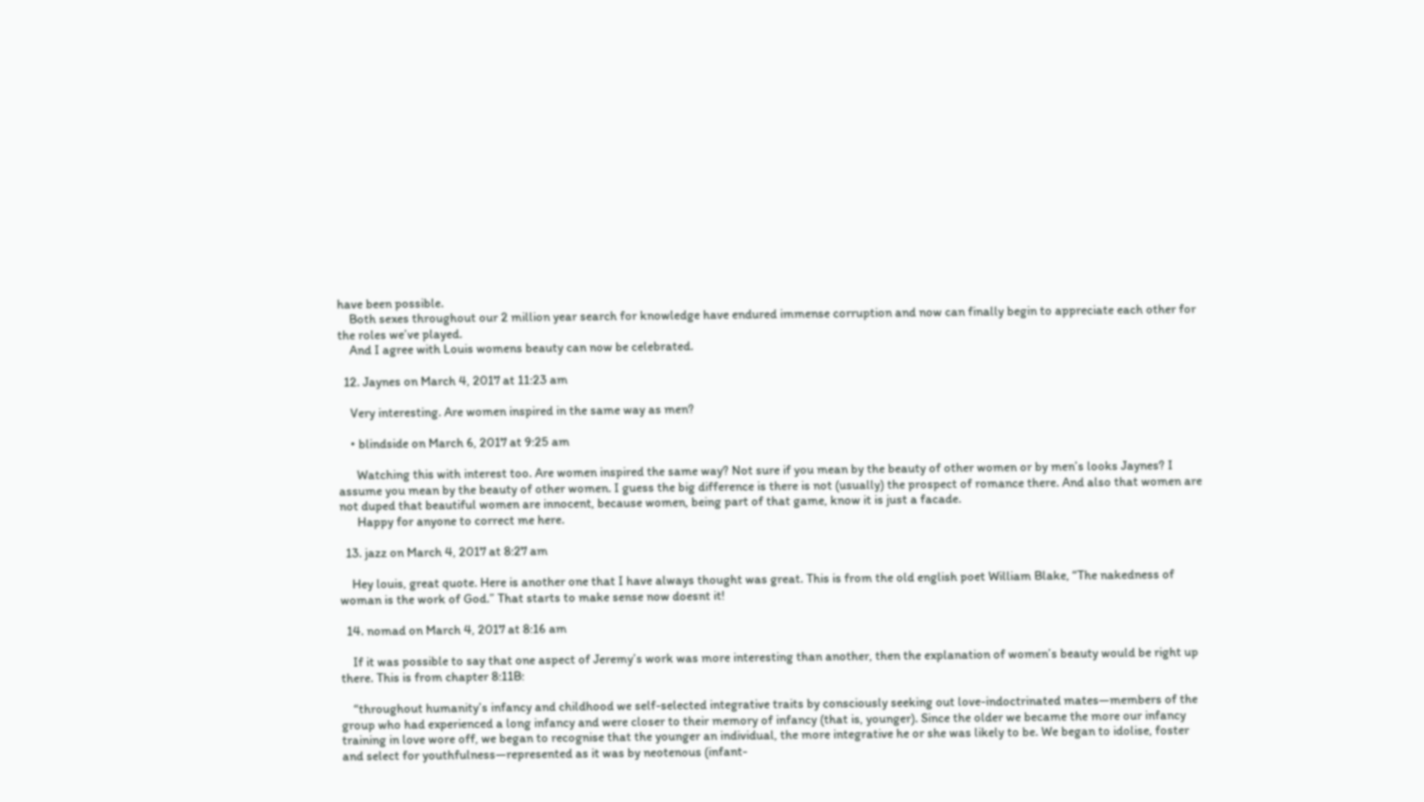have been possible.
    Both sexes throughout our 2 million year search for knowledge have endured immense corruption and now can finally begin to appreciate each other for the roles we’ve played.
    And I agree with Louis womens beauty can now be celebrated.

  12. Jaynes on March 4, 2017 at 11:23 am

    Very interesting. Are women inspired in the same way as men?

    • blindside on March 6, 2017 at 9:25 am

      Watching this with interest too. Are women inspired the same way? Not sure if you mean by the beauty of other women or by men’s looks Jaynes? I assume you mean by the beauty of other women. I guess the big difference is there is not (usually) the prospect of romance there. And also that women are not duped that beautiful women are innocent, because women, being part of that game, know it is just a facade.
      Happy for anyone to correct me here.

  13. jazz on March 4, 2017 at 8:27 am

    Hey louis, great quote. Here is another one that I have always thought was great. This is from the old english poet William Blake, “The nakedness of woman is the work of God.” That starts to make sense now doesnt it!

  14. nomad on March 4, 2017 at 8:16 am

    If it was possible to say that one aspect of Jeremy’s work was more interesting than another, then the explanation of women’s beauty would be right up there. This is from chapter 8:11B:

    “throughout humanity’s infancy and childhood we self-selected integrative traits by consciously seeking out love-indoctrinated mates—members of the group who had experienced a long infancy and were closer to their memory of infancy (that is, younger). Since the older we became the more our infancy training in love wore off, we began to recognise that the younger an individual, the more integrative he or she was likely to be. We began to idolise, foster and select for youthfulness—represented as it was by neotenous (infant-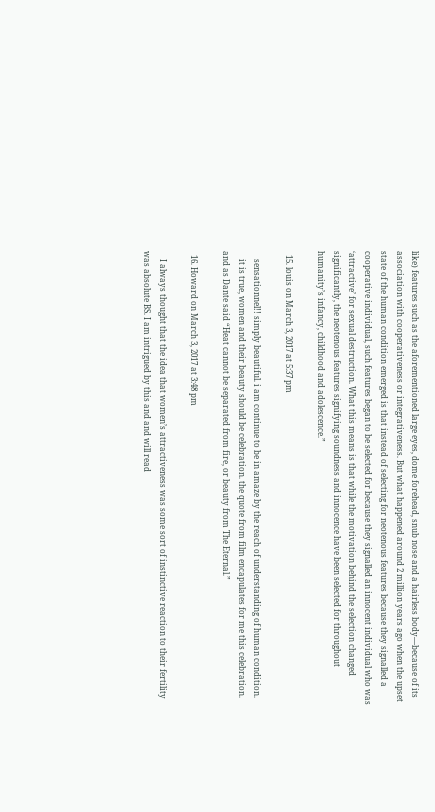like) features such as the aforementioned large eyes, dome forehead, snub nose and a hairless body—because of its association with cooperativeness or integrativeness. But what happened around 2 million years ago when the upset state of the human condition emerged is that instead of selecting for neotenous features because they signalled a cooperative individual, such features began to be selected for because they signalled an innocent individual who was ‘attractive’ for sexual destruction. What this means is that while the motivation behind the selection changed significantly, the neotenous features signifying soundness and innocence have been selected for throughout humanity’s infancy, childhood and adolescence.”

  15. louis on March 3, 2017 at 5:37 pm

    sensationnel!! simply beautiful. i am continue to be in amaze by the reach of understanding of human condition.
    it is true, women and their beauty should be celebration. the quote from film encapulates for me this celebration. and as Dante said “Heat cannot be separated from fire, or beauty from The Eternal.”

  16. Howard on March 3, 2017 at 3:48 pm

    I always thought that the idea that women’s attractiveness was some sort of instinctive reaction to their fertility was absolute BS. I am intrigued by this and and will read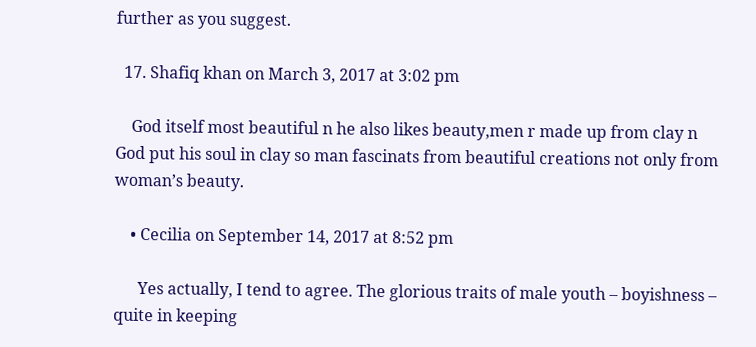further as you suggest.

  17. Shafiq khan on March 3, 2017 at 3:02 pm

    God itself most beautiful n he also likes beauty,men r made up from clay n God put his soul in clay so man fascinats from beautiful creations not only from woman’s beauty.

    • Cecilia on September 14, 2017 at 8:52 pm

      Yes actually, I tend to agree. The glorious traits of male youth – boyishness – quite in keeping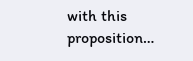with this proposition…